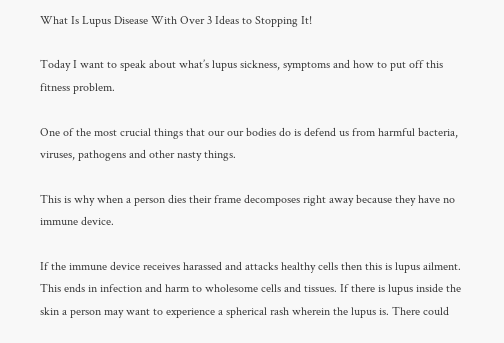What Is Lupus Disease With Over 3 Ideas to Stopping It!

Today I want to speak about what’s lupus sickness, symptoms and how to put off this fitness problem.

One of the most crucial things that our our bodies do is defend us from harmful bacteria, viruses, pathogens and other nasty things.

This is why when a person dies their frame decomposes right away because they have no immune device.

If the immune device receives harassed and attacks healthy cells then this is lupus ailment. This ends in infection and harm to wholesome cells and tissues. If there is lupus inside the skin a person may want to experience a spherical rash wherein the lupus is. There could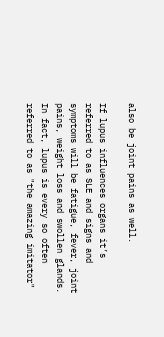also be joint pains as well.

If lupus influences organs it’s referred to as SLE and signs and symptoms will be fatigue, fever, joint pains, weight loss and swollen glands. In fact, lupus is every so often referred to as "the amazing imitator"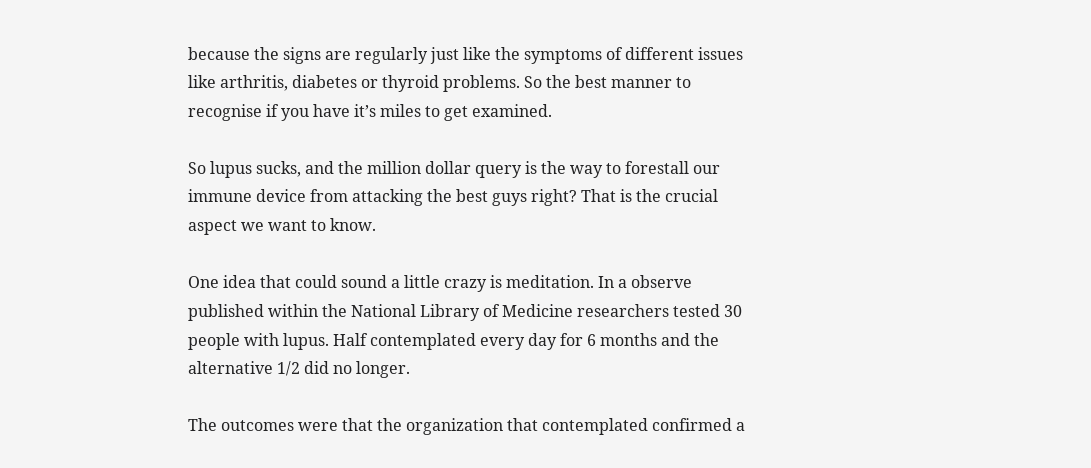because the signs are regularly just like the symptoms of different issues like arthritis, diabetes or thyroid problems. So the best manner to recognise if you have it’s miles to get examined.

So lupus sucks, and the million dollar query is the way to forestall our immune device from attacking the best guys right? That is the crucial aspect we want to know.

One idea that could sound a little crazy is meditation. In a observe published within the National Library of Medicine researchers tested 30 people with lupus. Half contemplated every day for 6 months and the alternative 1/2 did no longer.

The outcomes were that the organization that contemplated confirmed a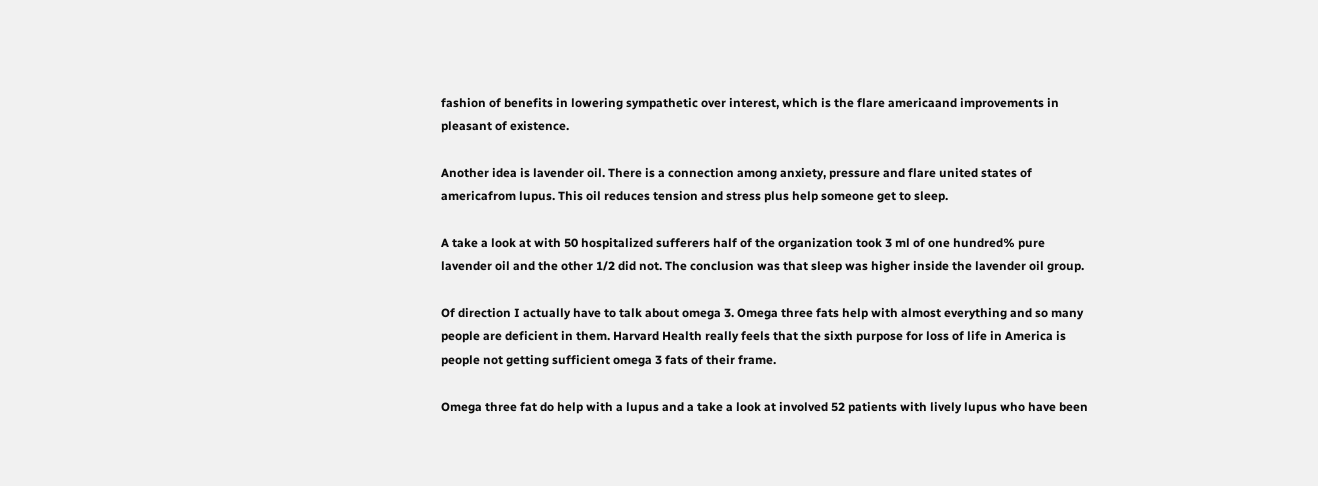fashion of benefits in lowering sympathetic over interest, which is the flare americaand improvements in pleasant of existence.

Another idea is lavender oil. There is a connection among anxiety, pressure and flare united states of americafrom lupus. This oil reduces tension and stress plus help someone get to sleep.

A take a look at with 50 hospitalized sufferers half of the organization took 3 ml of one hundred% pure lavender oil and the other 1/2 did not. The conclusion was that sleep was higher inside the lavender oil group.

Of direction I actually have to talk about omega 3. Omega three fats help with almost everything and so many people are deficient in them. Harvard Health really feels that the sixth purpose for loss of life in America is people not getting sufficient omega 3 fats of their frame.

Omega three fat do help with a lupus and a take a look at involved 52 patients with lively lupus who have been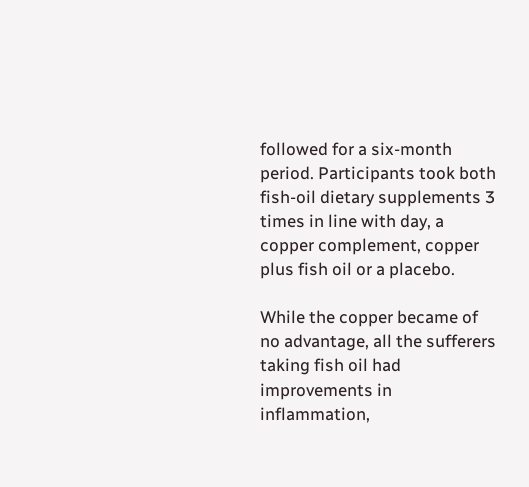followed for a six-month period. Participants took both fish-oil dietary supplements 3 times in line with day, a copper complement, copper plus fish oil or a placebo.

While the copper became of no advantage, all the sufferers taking fish oil had improvements in inflammation,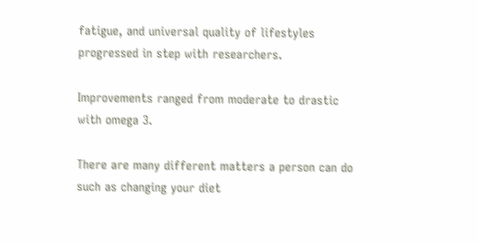fatigue, and universal quality of lifestyles progressed in step with researchers.

Improvements ranged from moderate to drastic with omega 3.

There are many different matters a person can do such as changing your diet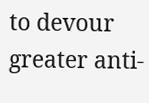to devour greater anti-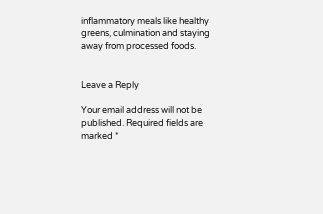inflammatory meals like healthy greens, culmination and staying away from processed foods.


Leave a Reply

Your email address will not be published. Required fields are marked *